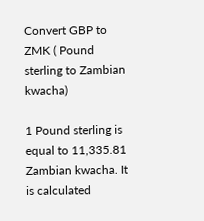Convert GBP to ZMK ( Pound sterling to Zambian kwacha)

1 Pound sterling is equal to 11,335.81 Zambian kwacha. It is calculated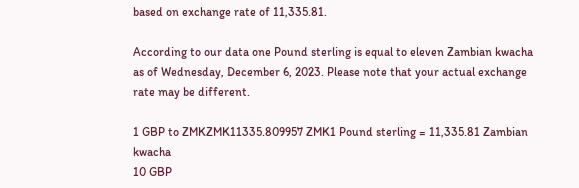based on exchange rate of 11,335.81.

According to our data one Pound sterling is equal to eleven Zambian kwacha as of Wednesday, December 6, 2023. Please note that your actual exchange rate may be different.

1 GBP to ZMKZMK11335.809957 ZMK1 Pound sterling = 11,335.81 Zambian kwacha
10 GBP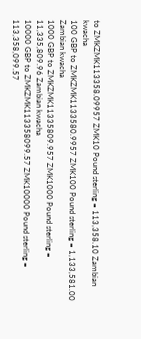to ZMKZMK113358.09957 ZMK10 Pound sterling = 113,358.10 Zambian kwacha
100 GBP to ZMKZMK1133580.9957 ZMK100 Pound sterling = 1,133,581.00 Zambian kwacha
1000 GBP to ZMKZMK11335809.957 ZMK1000 Pound sterling = 11,335,809.96 Zambian kwacha
10000 GBP to ZMKZMK113358099.57 ZMK10000 Pound sterling = 113,358,099.57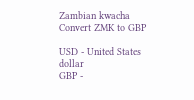Zambian kwacha
Convert ZMK to GBP

USD - United States dollar
GBP -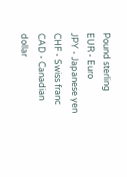Pound sterling
EUR - Euro
JPY - Japanese yen
CHF - Swiss franc
CAD - Canadian dollar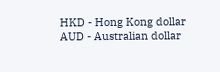HKD - Hong Kong dollar
AUD - Australian dollar